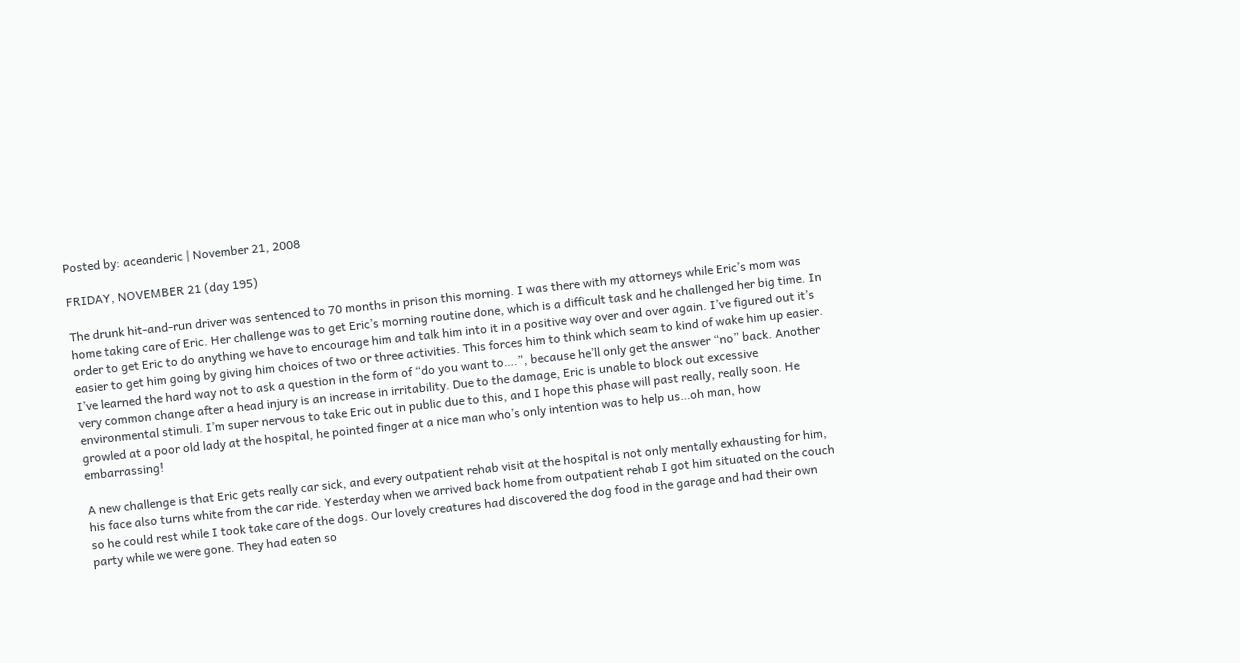Posted by: aceanderic | November 21, 2008

FRIDAY, NOVEMBER 21 (day 195)

The drunk hit-and-run driver was sentenced to 70 months in prison this morning. I was there with my attorneys while Eric’s mom was home taking care of Eric. Her challenge was to get Eric’s morning routine done, which is a difficult task and he challenged her big time. In order to get Eric to do anything we have to encourage him and talk him into it in a positive way over and over again. I’ve figured out it’s easier to get him going by giving him choices of two or three activities. This forces him to think which seam to kind of wake him up easier. I’ve learned the hard way not to ask a question in the form of “do you want to….”, because he’ll only get the answer “no” back. Another very common change after a head injury is an increase in irritability. Due to the damage, Eric is unable to block out excessive environmental stimuli. I’m super nervous to take Eric out in public due to this, and I hope this phase will past really, really soon. He growled at a poor old lady at the hospital, he pointed finger at a nice man who’s only intention was to help us…oh man, how embarrassing!

A new challenge is that Eric gets really car sick, and every outpatient rehab visit at the hospital is not only mentally exhausting for him, his face also turns white from the car ride. Yesterday when we arrived back home from outpatient rehab I got him situated on the couch so he could rest while I took take care of the dogs. Our lovely creatures had discovered the dog food in the garage and had their own party while we were gone. They had eaten so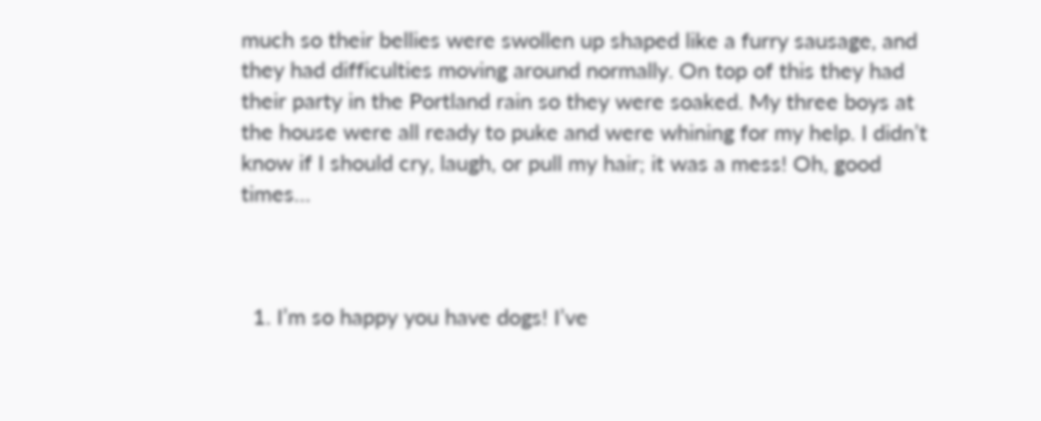much so their bellies were swollen up shaped like a furry sausage, and they had difficulties moving around normally. On top of this they had their party in the Portland rain so they were soaked. My three boys at the house were all ready to puke and were whining for my help. I didn’t know if I should cry, laugh, or pull my hair; it was a mess! Oh, good times…



  1. I’m so happy you have dogs! I’ve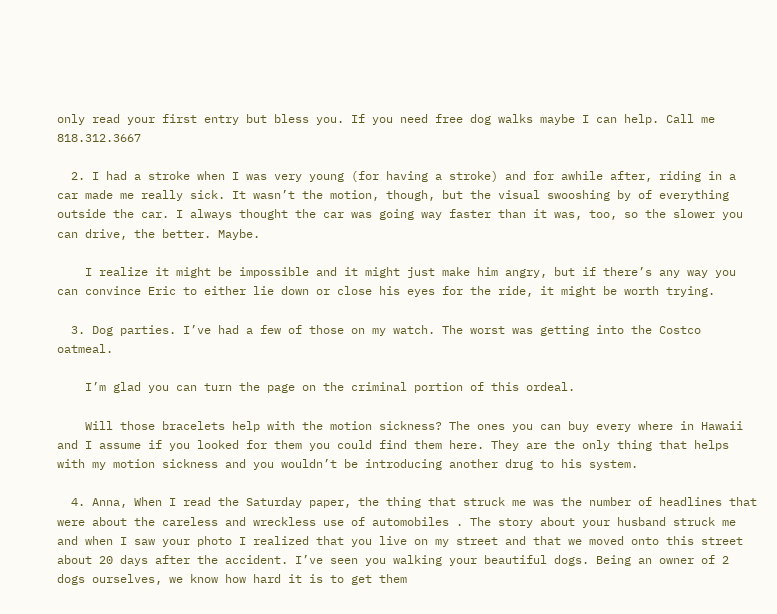only read your first entry but bless you. If you need free dog walks maybe I can help. Call me 818.312.3667

  2. I had a stroke when I was very young (for having a stroke) and for awhile after, riding in a car made me really sick. It wasn’t the motion, though, but the visual swooshing by of everything outside the car. I always thought the car was going way faster than it was, too, so the slower you can drive, the better. Maybe.

    I realize it might be impossible and it might just make him angry, but if there’s any way you can convince Eric to either lie down or close his eyes for the ride, it might be worth trying.

  3. Dog parties. I’ve had a few of those on my watch. The worst was getting into the Costco oatmeal.

    I’m glad you can turn the page on the criminal portion of this ordeal.

    Will those bracelets help with the motion sickness? The ones you can buy every where in Hawaii and I assume if you looked for them you could find them here. They are the only thing that helps with my motion sickness and you wouldn’t be introducing another drug to his system.

  4. Anna, When I read the Saturday paper, the thing that struck me was the number of headlines that were about the careless and wreckless use of automobiles . The story about your husband struck me and when I saw your photo I realized that you live on my street and that we moved onto this street about 20 days after the accident. I’ve seen you walking your beautiful dogs. Being an owner of 2 dogs ourselves, we know how hard it is to get them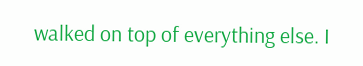walked on top of everything else. I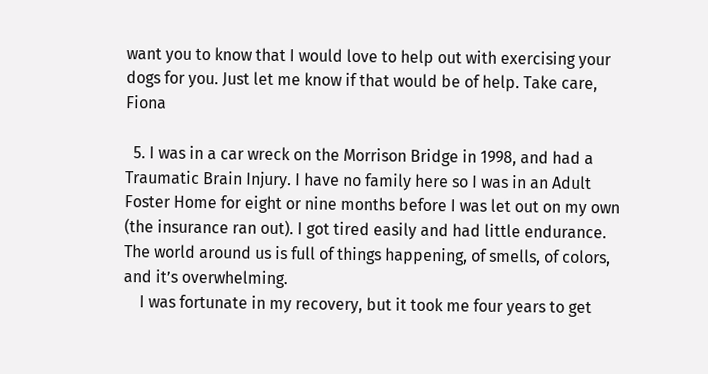want you to know that I would love to help out with exercising your dogs for you. Just let me know if that would be of help. Take care, Fiona

  5. I was in a car wreck on the Morrison Bridge in 1998, and had a Traumatic Brain Injury. I have no family here so I was in an Adult Foster Home for eight or nine months before I was let out on my own (the insurance ran out). I got tired easily and had little endurance. The world around us is full of things happening, of smells, of colors, and it’s overwhelming.
    I was fortunate in my recovery, but it took me four years to get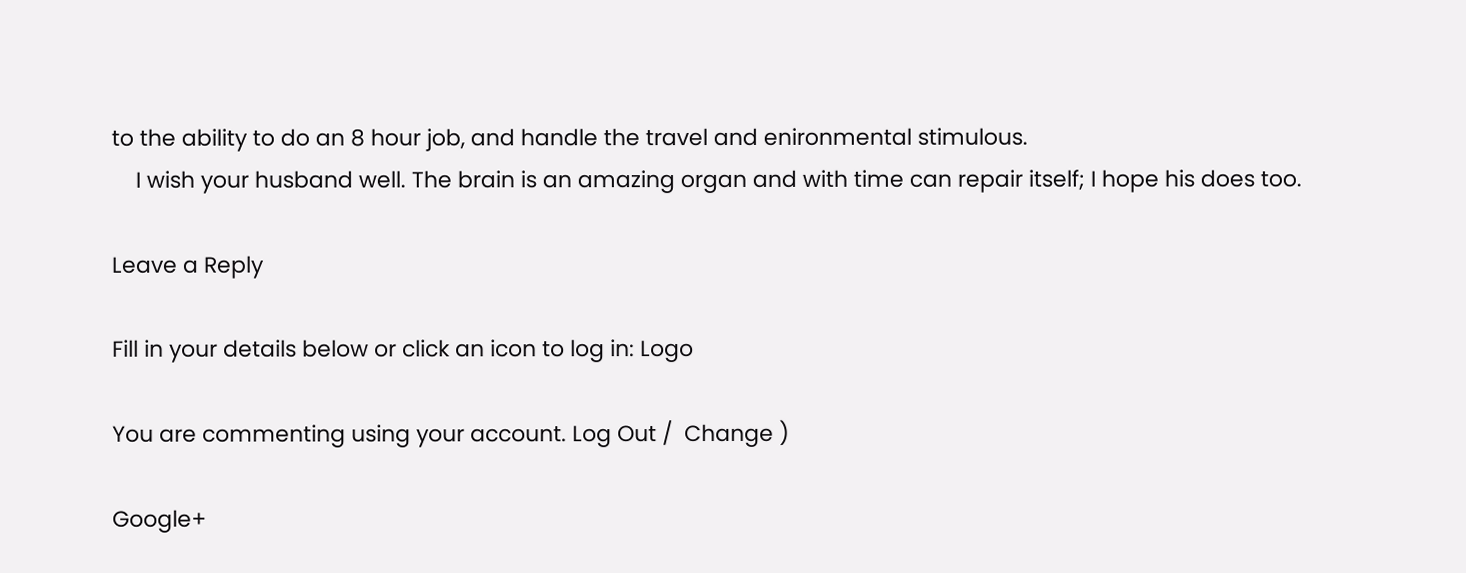to the ability to do an 8 hour job, and handle the travel and enironmental stimulous.
    I wish your husband well. The brain is an amazing organ and with time can repair itself; I hope his does too.

Leave a Reply

Fill in your details below or click an icon to log in: Logo

You are commenting using your account. Log Out /  Change )

Google+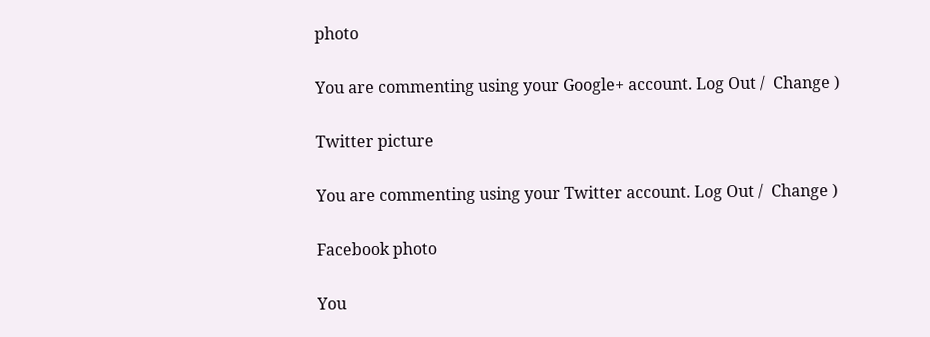photo

You are commenting using your Google+ account. Log Out /  Change )

Twitter picture

You are commenting using your Twitter account. Log Out /  Change )

Facebook photo

You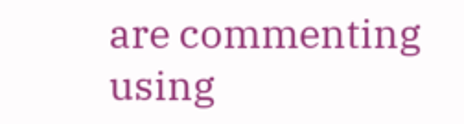are commenting using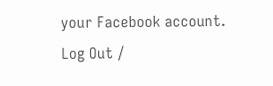your Facebook account. Log Out /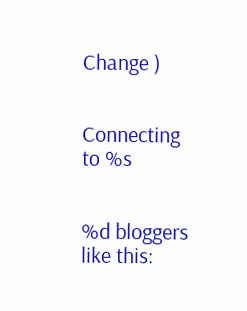Change )


Connecting to %s


%d bloggers like this: